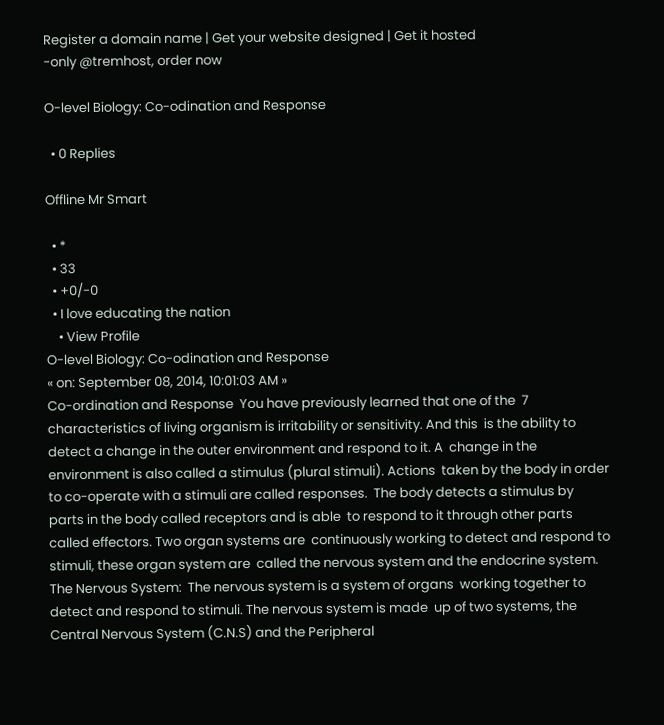Register a domain name | Get your website designed | Get it hosted
-only @tremhost, order now

O-level Biology: Co-odination and Response

  • 0 Replies

Offline Mr Smart

  • *
  • 33
  • +0/-0
  • I love educating the nation
    • View Profile
O-level Biology: Co-odination and Response
« on: September 08, 2014, 10:01:03 AM »
Co-ordination and Response  You have previously learned that one of the  7 characteristics of living organism is irritability or sensitivity. And this  is the ability to detect a change in the outer environment and respond to it. A  change in the environment is also called a stimulus (plural stimuli). Actions  taken by the body in order to co-operate with a stimuli are called responses.  The body detects a stimulus by parts in the body called receptors and is able  to respond to it through other parts called effectors. Two organ systems are  continuously working to detect and respond to stimuli, these organ system are  called the nervous system and the endocrine system.
The Nervous System:  The nervous system is a system of organs  working together to detect and respond to stimuli. The nervous system is made  up of two systems, the Central Nervous System (C.N.S) and the Peripheral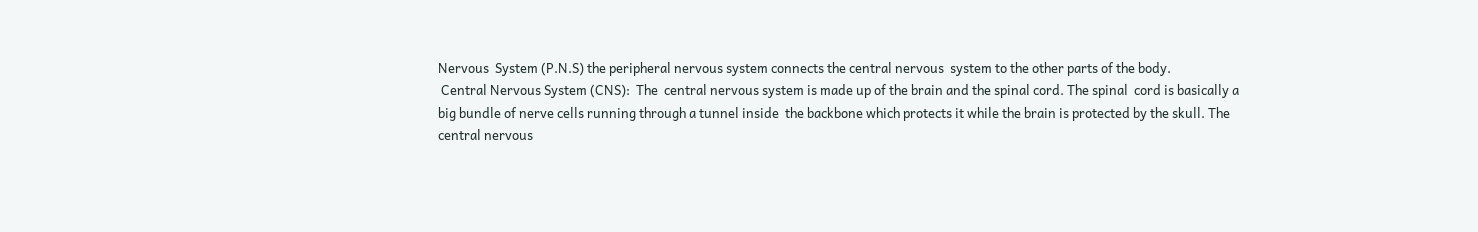Nervous  System (P.N.S) the peripheral nervous system connects the central nervous  system to the other parts of the body.
 Central Nervous System (CNS):  The  central nervous system is made up of the brain and the spinal cord. The spinal  cord is basically a big bundle of nerve cells running through a tunnel inside  the backbone which protects it while the brain is protected by the skull. The  central nervous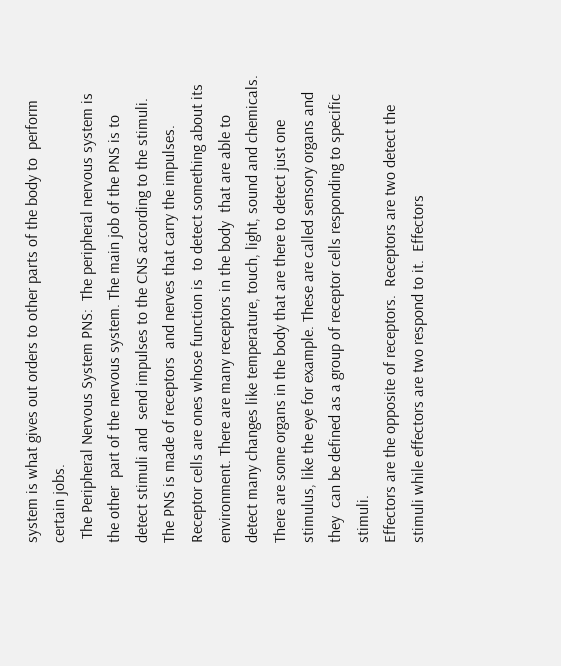system is what gives out orders to other parts of the body to  perform certain jobs.
 The Peripheral Nervous System PNS:  The peripheral nervous system is the other  part of the nervous system. The main job of the PNS is to detect stimuli and  send impulses to the CNS according to the stimuli. The PNS is made of receptors  and nerves that carry the impulses.
Receptor cells are ones whose function is  to detect something about its environment. There are many receptors in the body  that are able to detect many changes like temperature, touch, light, sound and chemicals. There are some organs in the body that are there to detect just one  stimulus, like the eye for example. These are called sensory organs and they  can be defined as a group of receptor cells responding to specific stimuli.
Effectors are the opposite of receptors.  Receptors are two detect the stimuli while effectors are two respond to it.  Effectors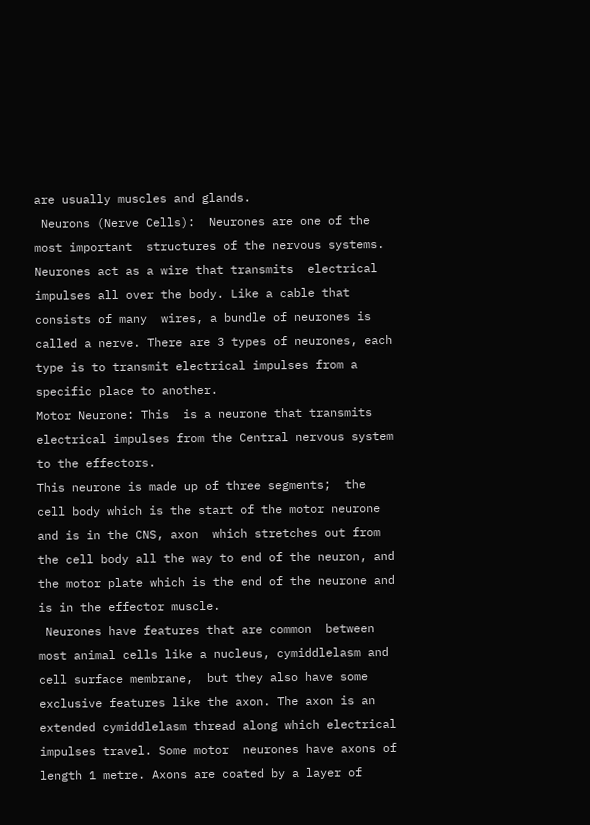are usually muscles and glands.
 Neurons (Nerve Cells):  Neurones are one of the most important  structures of the nervous systems. Neurones act as a wire that transmits  electrical impulses all over the body. Like a cable that consists of many  wires, a bundle of neurones is called a nerve. There are 3 types of neurones, each type is to transmit electrical impulses from a specific place to another.
Motor Neurone: This  is a neurone that transmits electrical impulses from the Central nervous system  to the effectors.
This neurone is made up of three segments;  the cell body which is the start of the motor neurone and is in the CNS, axon  which stretches out from the cell body all the way to end of the neuron, and the motor plate which is the end of the neurone and is in the effector muscle.
 Neurones have features that are common  between most animal cells like a nucleus, cymiddlelasm and cell surface membrane,  but they also have some exclusive features like the axon. The axon is an  extended cymiddlelasm thread along which electrical impulses travel. Some motor  neurones have axons of length 1 metre. Axons are coated by a layer of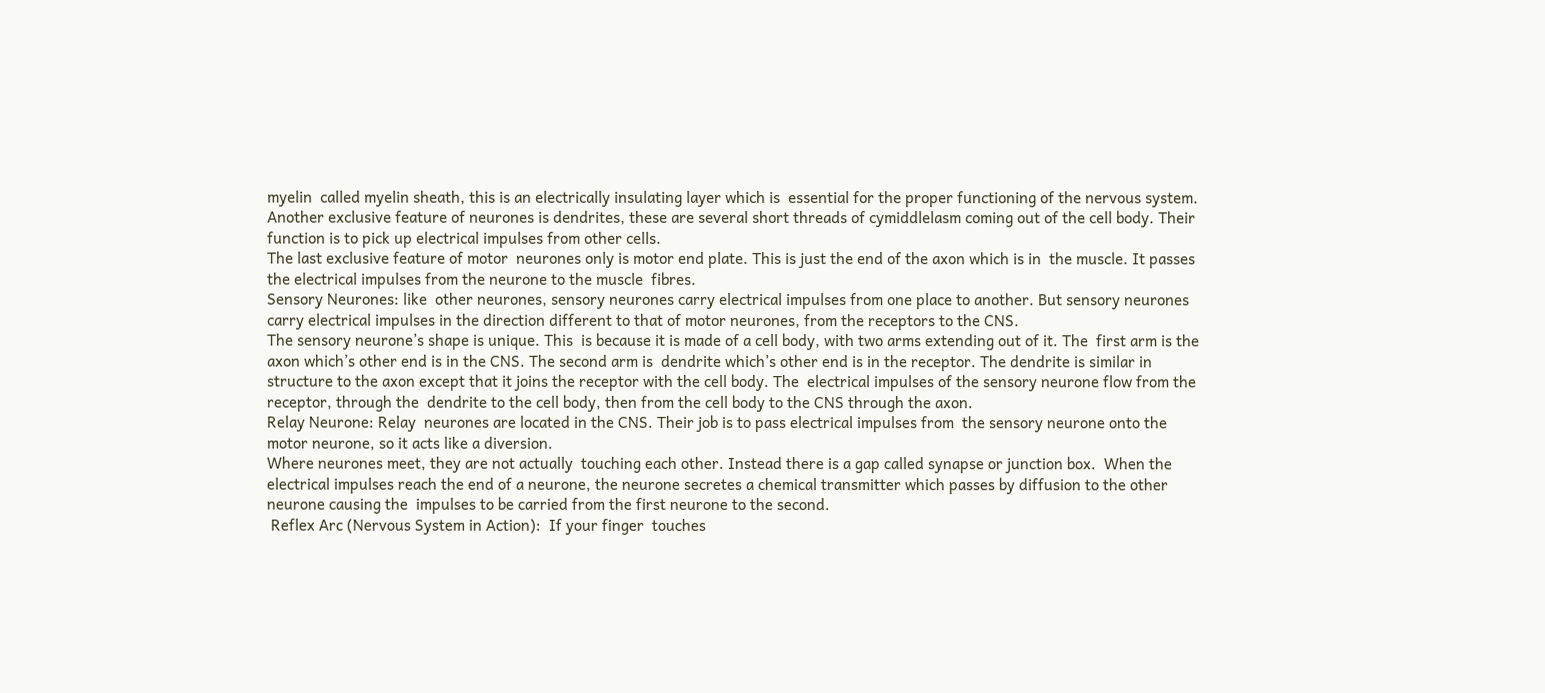myelin  called myelin sheath, this is an electrically insulating layer which is  essential for the proper functioning of the nervous system.
Another exclusive feature of neurones is dendrites, these are several short threads of cymiddlelasm coming out of the cell body. Their  function is to pick up electrical impulses from other cells.
The last exclusive feature of motor  neurones only is motor end plate. This is just the end of the axon which is in  the muscle. It passes the electrical impulses from the neurone to the muscle  fibres.
Sensory Neurones: like  other neurones, sensory neurones carry electrical impulses from one place to another. But sensory neurones carry electrical impulses in the direction different to that of motor neurones, from the receptors to the CNS.
The sensory neurone’s shape is unique. This  is because it is made of a cell body, with two arms extending out of it. The  first arm is the axon which’s other end is in the CNS. The second arm is  dendrite which’s other end is in the receptor. The dendrite is similar in structure to the axon except that it joins the receptor with the cell body. The  electrical impulses of the sensory neurone flow from the receptor, through the  dendrite to the cell body, then from the cell body to the CNS through the axon.
Relay Neurone: Relay  neurones are located in the CNS. Their job is to pass electrical impulses from  the sensory neurone onto the motor neurone, so it acts like a diversion.
Where neurones meet, they are not actually  touching each other. Instead there is a gap called synapse or junction box.  When the electrical impulses reach the end of a neurone, the neurone secretes a chemical transmitter which passes by diffusion to the other neurone causing the  impulses to be carried from the first neurone to the second.
 Reflex Arc (Nervous System in Action):  If your finger  touches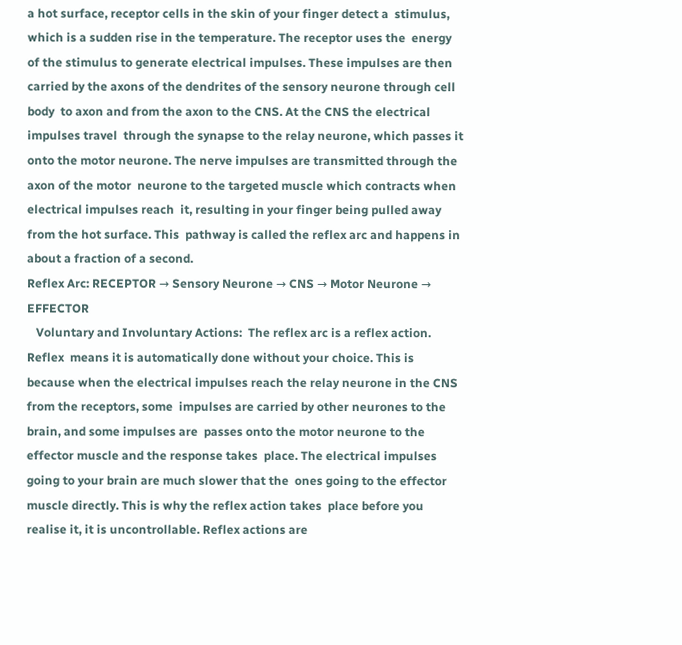a hot surface, receptor cells in the skin of your finger detect a  stimulus, which is a sudden rise in the temperature. The receptor uses the  energy of the stimulus to generate electrical impulses. These impulses are then  carried by the axons of the dendrites of the sensory neurone through cell body  to axon and from the axon to the CNS. At the CNS the electrical impulses travel  through the synapse to the relay neurone, which passes it onto the motor neurone. The nerve impulses are transmitted through the axon of the motor  neurone to the targeted muscle which contracts when electrical impulses reach  it, resulting in your finger being pulled away from the hot surface. This  pathway is called the reflex arc and happens in about a fraction of a second.
Reflex Arc: RECEPTOR → Sensory Neurone → CNS → Motor Neurone → EFFECTOR
   Voluntary and Involuntary Actions:  The reflex arc is a reflex action. Reflex  means it is automatically done without your choice. This is because when the electrical impulses reach the relay neurone in the CNS from the receptors, some  impulses are carried by other neurones to the brain, and some impulses are  passes onto the motor neurone to the effector muscle and the response takes  place. The electrical impulses going to your brain are much slower that the  ones going to the effector muscle directly. This is why the reflex action takes  place before you realise it, it is uncontrollable. Reflex actions are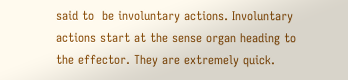said to  be involuntary actions. Involuntary actions start at the sense organ heading to  the effector. They are extremely quick.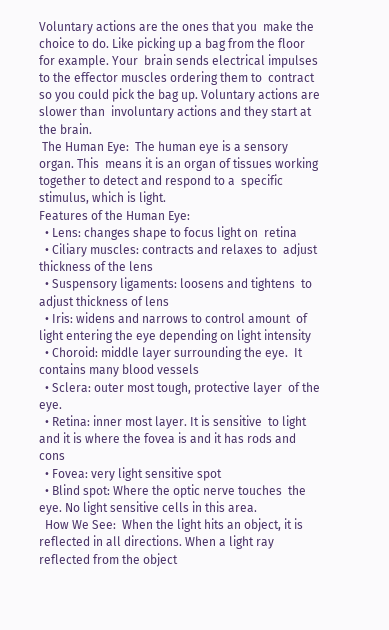Voluntary actions are the ones that you  make the choice to do. Like picking up a bag from the floor for example. Your  brain sends electrical impulses to the effector muscles ordering them to  contract so you could pick the bag up. Voluntary actions are slower than  involuntary actions and they start at the brain.
 The Human Eye:  The human eye is a sensory organ. This  means it is an organ of tissues working together to detect and respond to a  specific stimulus, which is light.
Features of the Human Eye:
  • Lens: changes shape to focus light on  retina
  • Ciliary muscles: contracts and relaxes to  adjust thickness of the lens
  • Suspensory ligaments: loosens and tightens  to adjust thickness of lens
  • Iris: widens and narrows to control amount  of light entering the eye depending on light intensity
  • Choroid: middle layer surrounding the eye.  It contains many blood vessels
  • Sclera: outer most tough, protective layer  of the eye.
  • Retina: inner most layer. It is sensitive  to light and it is where the fovea is and it has rods and cons
  • Fovea: very light sensitive spot
  • Blind spot: Where the optic nerve touches  the eye. No light sensitive cells in this area.
  How We See:  When the light hits an object, it is  reflected in all directions. When a light ray reflected from the object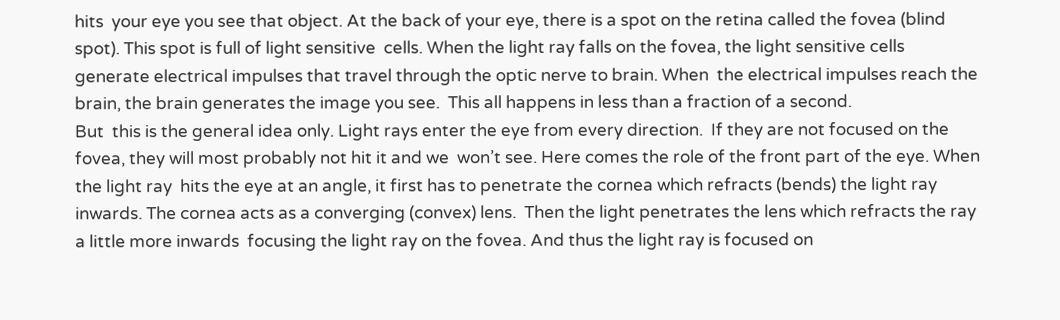hits  your eye you see that object. At the back of your eye, there is a spot on the retina called the fovea (blind spot). This spot is full of light sensitive  cells. When the light ray falls on the fovea, the light sensitive cells  generate electrical impulses that travel through the optic nerve to brain. When  the electrical impulses reach the brain, the brain generates the image you see.  This all happens in less than a fraction of a second.
But  this is the general idea only. Light rays enter the eye from every direction.  If they are not focused on the fovea, they will most probably not hit it and we  won’t see. Here comes the role of the front part of the eye. When the light ray  hits the eye at an angle, it first has to penetrate the cornea which refracts (bends) the light ray inwards. The cornea acts as a converging (convex) lens.  Then the light penetrates the lens which refracts the ray a little more inwards  focusing the light ray on the fovea. And thus the light ray is focused on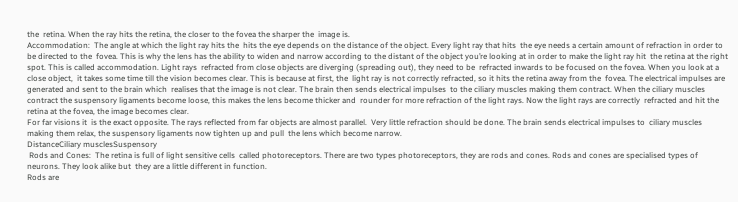the  retina. When the ray hits the retina, the closer to the fovea the sharper the  image is.
Accommodation:  The angle at which the light ray hits the  hits the eye depends on the distance of the object. Every light ray that hits  the eye needs a certain amount of refraction in order to be directed to the  fovea. This is why the lens has the ability to widen and narrow according to the distant of the object you’re looking at in order to make the light ray hit  the retina at the right spot. This is called accommodation. Light rays  refracted from close objects are diverging (spreading out), they need to be  refracted inwards to be focused on the fovea. When you look at a close object,  it takes some time till the vision becomes clear. This is because at first, the  light ray is not correctly refracted, so it hits the retina away from the  fovea. The electrical impulses are generated and sent to the brain which  realises that the image is not clear. The brain then sends electrical impulses  to the ciliary muscles making them contract. When the ciliary muscles contract the suspensory ligaments become loose, this makes the lens become thicker and  rounder for more refraction of the light rays. Now the light rays are correctly  refracted and hit the retina at the fovea, the image becomes clear.
For far visions it  is the exact opposite. The rays reflected from far objects are almost parallel.  Very little refraction should be done. The brain sends electrical impulses to  ciliary muscles making them relax, the suspensory ligaments now tighten up and pull  the lens which become narrow.
DistanceCiliary musclesSuspensory
 Rods and Cones:  The retina is full of light sensitive cells  called photoreceptors. There are two types photoreceptors, they are rods and cones. Rods and cones are specialised types of neurons. They look alike but  they are a little different in function.
Rods are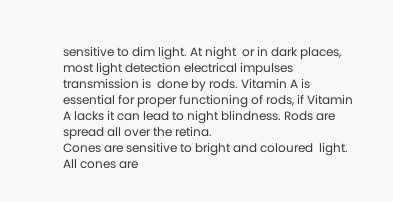sensitive to dim light. At night  or in dark places, most light detection electrical impulses transmission is  done by rods. Vitamin A is essential for proper functioning of rods, if Vitamin  A lacks it can lead to night blindness. Rods are spread all over the retina.
Cones are sensitive to bright and coloured  light. All cones are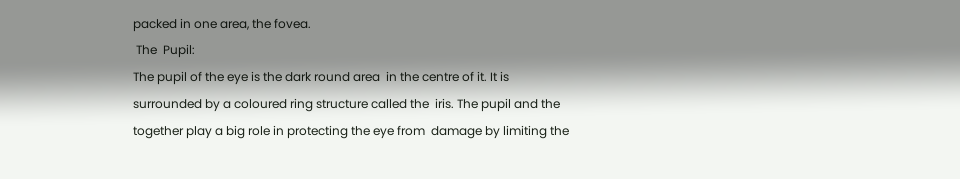packed in one area, the fovea.
 The  Pupil:
The pupil of the eye is the dark round area  in the centre of it. It is surrounded by a coloured ring structure called the  iris. The pupil and the together play a big role in protecting the eye from  damage by limiting the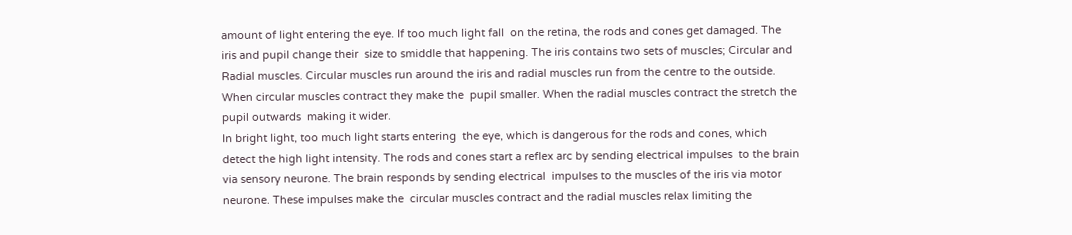amount of light entering the eye. If too much light fall  on the retina, the rods and cones get damaged. The iris and pupil change their  size to smiddle that happening. The iris contains two sets of muscles; Circular and Radial muscles. Circular muscles run around the iris and radial muscles run from the centre to the outside. When circular muscles contract they make the  pupil smaller. When the radial muscles contract the stretch the pupil outwards  making it wider.
In bright light, too much light starts entering  the eye, which is dangerous for the rods and cones, which detect the high light intensity. The rods and cones start a reflex arc by sending electrical impulses  to the brain via sensory neurone. The brain responds by sending electrical  impulses to the muscles of the iris via motor neurone. These impulses make the  circular muscles contract and the radial muscles relax limiting the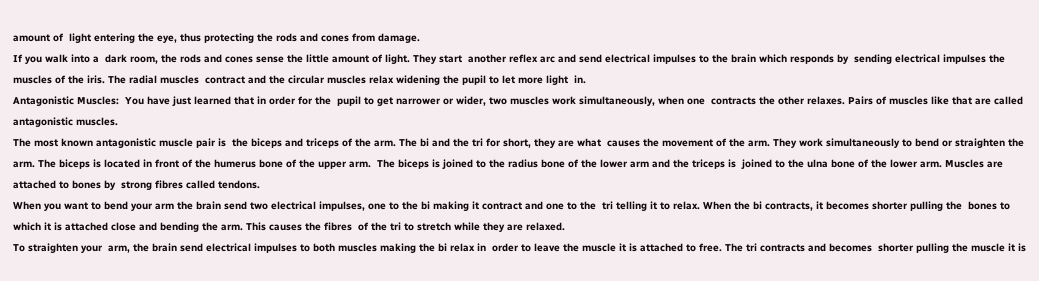amount of  light entering the eye, thus protecting the rods and cones from damage.
If you walk into a  dark room, the rods and cones sense the little amount of light. They start  another reflex arc and send electrical impulses to the brain which responds by  sending electrical impulses the muscles of the iris. The radial muscles  contract and the circular muscles relax widening the pupil to let more light  in.
Antagonistic Muscles:  You have just learned that in order for the  pupil to get narrower or wider, two muscles work simultaneously, when one  contracts the other relaxes. Pairs of muscles like that are called antagonistic muscles.
The most known antagonistic muscle pair is  the biceps and triceps of the arm. The bi and the tri for short, they are what  causes the movement of the arm. They work simultaneously to bend or straighten the arm. The biceps is located in front of the humerus bone of the upper arm.  The biceps is joined to the radius bone of the lower arm and the triceps is  joined to the ulna bone of the lower arm. Muscles are attached to bones by  strong fibres called tendons.
When you want to bend your arm the brain send two electrical impulses, one to the bi making it contract and one to the  tri telling it to relax. When the bi contracts, it becomes shorter pulling the  bones to which it is attached close and bending the arm. This causes the fibres  of the tri to stretch while they are relaxed.
To straighten your  arm, the brain send electrical impulses to both muscles making the bi relax in  order to leave the muscle it is attached to free. The tri contracts and becomes  shorter pulling the muscle it is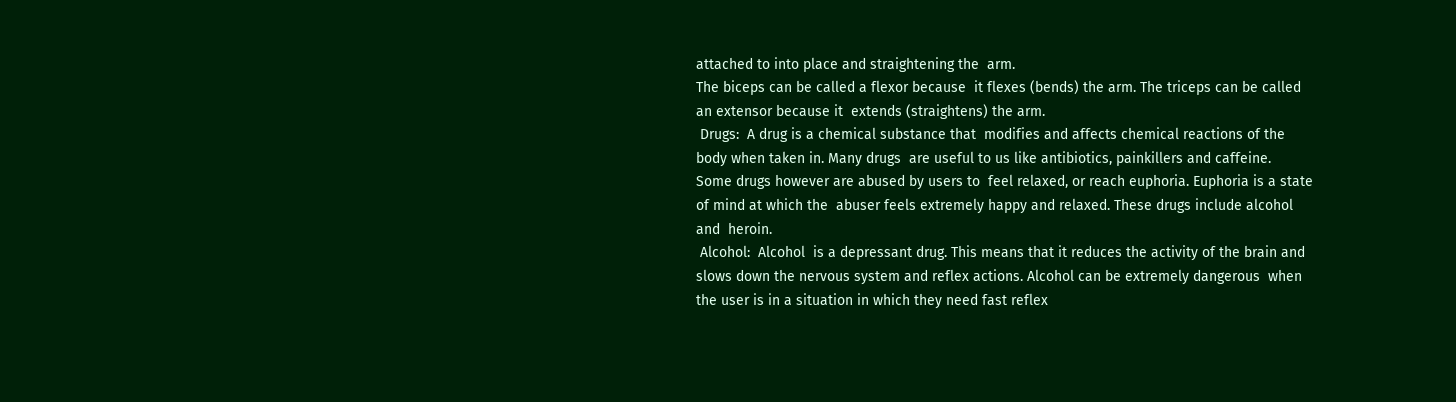attached to into place and straightening the  arm.
The biceps can be called a flexor because  it flexes (bends) the arm. The triceps can be called an extensor because it  extends (straightens) the arm.
 Drugs:  A drug is a chemical substance that  modifies and affects chemical reactions of the body when taken in. Many drugs  are useful to us like antibiotics, painkillers and caffeine.
Some drugs however are abused by users to  feel relaxed, or reach euphoria. Euphoria is a state of mind at which the  abuser feels extremely happy and relaxed. These drugs include alcohol and  heroin.
 Alcohol:  Alcohol  is a depressant drug. This means that it reduces the activity of the brain and  slows down the nervous system and reflex actions. Alcohol can be extremely dangerous  when the user is in a situation in which they need fast reflex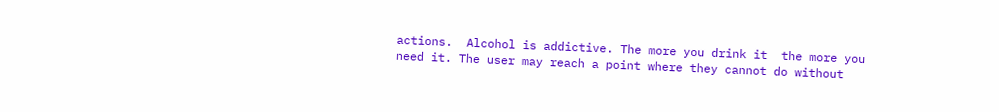actions.  Alcohol is addictive. The more you drink it  the more you need it. The user may reach a point where they cannot do without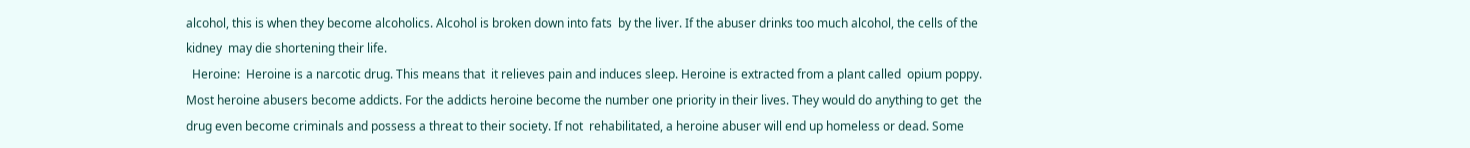alcohol, this is when they become alcoholics. Alcohol is broken down into fats  by the liver. If the abuser drinks too much alcohol, the cells of the kidney  may die shortening their life.
  Heroine:  Heroine is a narcotic drug. This means that  it relieves pain and induces sleep. Heroine is extracted from a plant called  opium poppy. Most heroine abusers become addicts. For the addicts heroine become the number one priority in their lives. They would do anything to get  the drug even become criminals and possess a threat to their society. If not  rehabilitated, a heroine abuser will end up homeless or dead. Some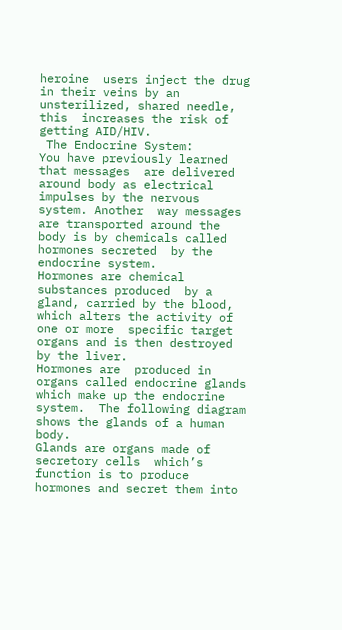heroine  users inject the drug in their veins by an unsterilized, shared needle, this  increases the risk of getting AID/HIV.
 The Endocrine System:
You have previously learned that messages  are delivered around body as electrical impulses by the nervous system. Another  way messages are transported around the body is by chemicals called hormones secreted  by the endocrine system.
Hormones are chemical substances produced  by a gland, carried by the blood, which alters the activity of one or more  specific target organs and is then destroyed by the liver.
Hormones are  produced in organs called endocrine glands which make up the endocrine system.  The following diagram shows the glands of a human body.
Glands are organs made of secretory cells  which’s function is to produce hormones and secret them into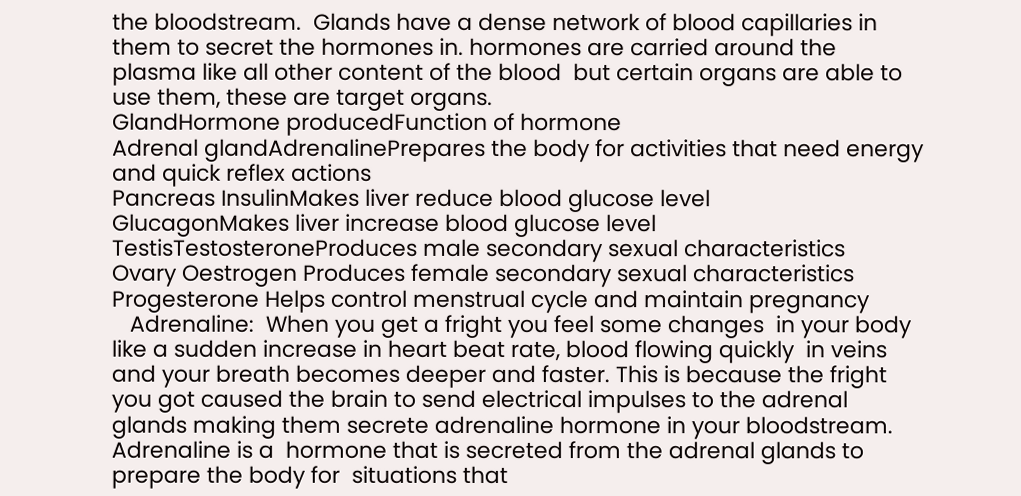the bloodstream.  Glands have a dense network of blood capillaries in them to secret the hormones in. hormones are carried around the plasma like all other content of the blood  but certain organs are able to use them, these are target organs.
GlandHormone producedFunction of hormone
Adrenal glandAdrenalinePrepares the body for activities that need energy and quick reflex actions
Pancreas InsulinMakes liver reduce blood glucose level
GlucagonMakes liver increase blood glucose level
TestisTestosteroneProduces male secondary sexual characteristics
Ovary Oestrogen Produces female secondary sexual characteristics
Progesterone Helps control menstrual cycle and maintain pregnancy
   Adrenaline:  When you get a fright you feel some changes  in your body like a sudden increase in heart beat rate, blood flowing quickly  in veins and your breath becomes deeper and faster. This is because the fright  you got caused the brain to send electrical impulses to the adrenal glands making them secrete adrenaline hormone in your bloodstream. Adrenaline is a  hormone that is secreted from the adrenal glands to prepare the body for  situations that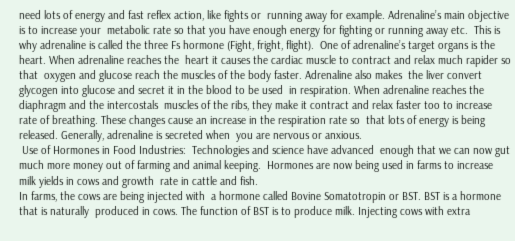need lots of energy and fast reflex action, like fights or  running away for example. Adrenaline’s main objective is to increase your  metabolic rate so that you have enough energy for fighting or running away etc.  This is why adrenaline is called the three Fs hormone (Fight, fright, flight).  One of adrenaline’s target organs is the heart. When adrenaline reaches the  heart it causes the cardiac muscle to contract and relax much rapider so that  oxygen and glucose reach the muscles of the body faster. Adrenaline also makes  the liver convert glycogen into glucose and secret it in the blood to be used  in respiration. When adrenaline reaches the diaphragm and the intercostals  muscles of the ribs, they make it contract and relax faster too to increase  rate of breathing. These changes cause an increase in the respiration rate so  that lots of energy is being released. Generally, adrenaline is secreted when  you are nervous or anxious.
 Use of Hormones in Food Industries:  Technologies and science have advanced  enough that we can now gut much more money out of farming and animal keeping.  Hormones are now being used in farms to increase milk yields in cows and growth  rate in cattle and fish.
In farms, the cows are being injected with  a hormone called Bovine Somatotropin or BST. BST is a hormone that is naturally  produced in cows. The function of BST is to produce milk. Injecting cows with extra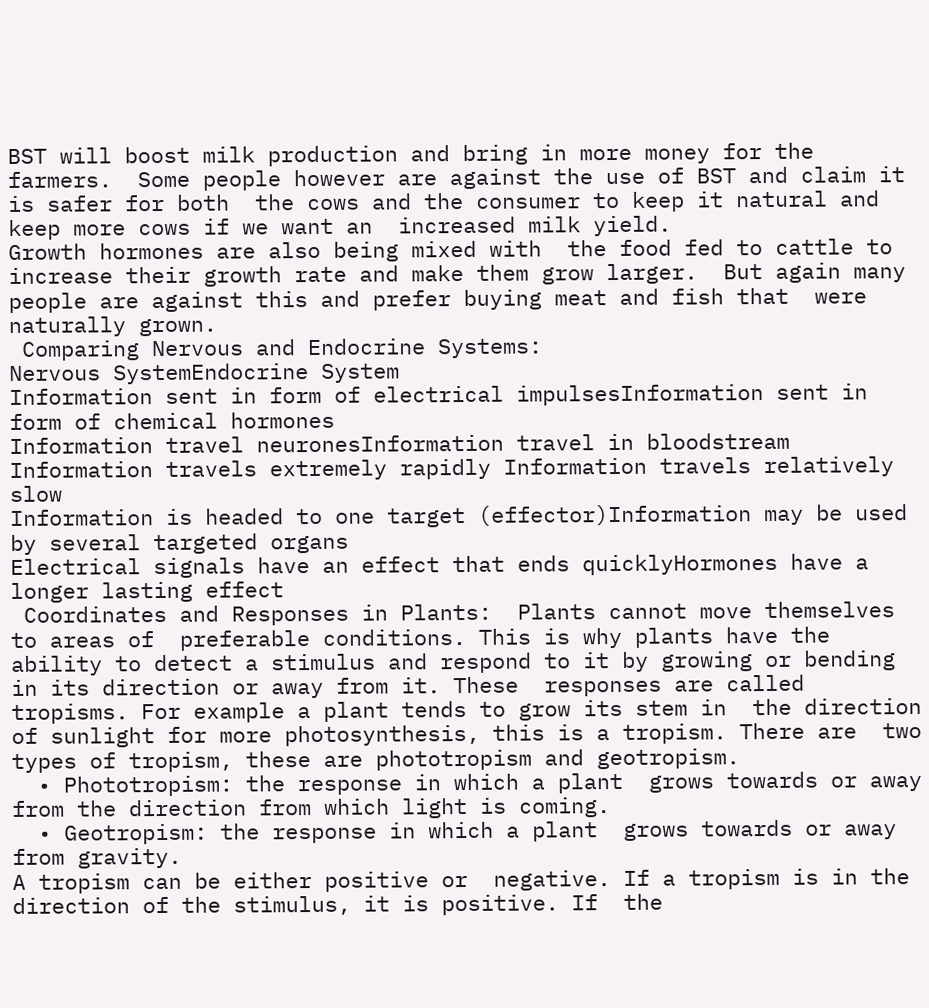BST will boost milk production and bring in more money for the farmers.  Some people however are against the use of BST and claim it is safer for both  the cows and the consumer to keep it natural and keep more cows if we want an  increased milk yield.
Growth hormones are also being mixed with  the food fed to cattle to increase their growth rate and make them grow larger.  But again many people are against this and prefer buying meat and fish that  were naturally grown.
 Comparing Nervous and Endocrine Systems:
Nervous SystemEndocrine System
Information sent in form of electrical impulsesInformation sent in form of chemical hormones
Information travel neuronesInformation travel in bloodstream
Information travels extremely rapidly Information travels relatively slow
Information is headed to one target (effector)Information may be used by several targeted organs
Electrical signals have an effect that ends quicklyHormones have a longer lasting effect
 Coordinates and Responses in Plants:  Plants cannot move themselves to areas of  preferable conditions. This is why plants have the ability to detect a stimulus and respond to it by growing or bending in its direction or away from it. These  responses are called tropisms. For example a plant tends to grow its stem in  the direction of sunlight for more photosynthesis, this is a tropism. There are  two types of tropism, these are phototropism and geotropism.
  • Phototropism: the response in which a plant  grows towards or away from the direction from which light is coming.
  • Geotropism: the response in which a plant  grows towards or away from gravity.
A tropism can be either positive or  negative. If a tropism is in the direction of the stimulus, it is positive. If  the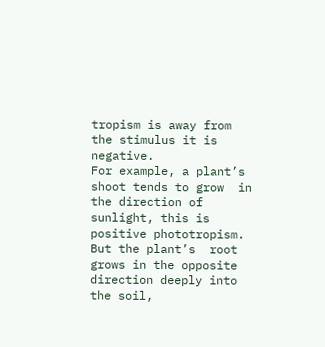tropism is away from the stimulus it is negative.
For example, a plant’s shoot tends to grow  in the direction of sunlight, this is positive phototropism. But the plant’s  root grows in the opposite direction deeply into the soil,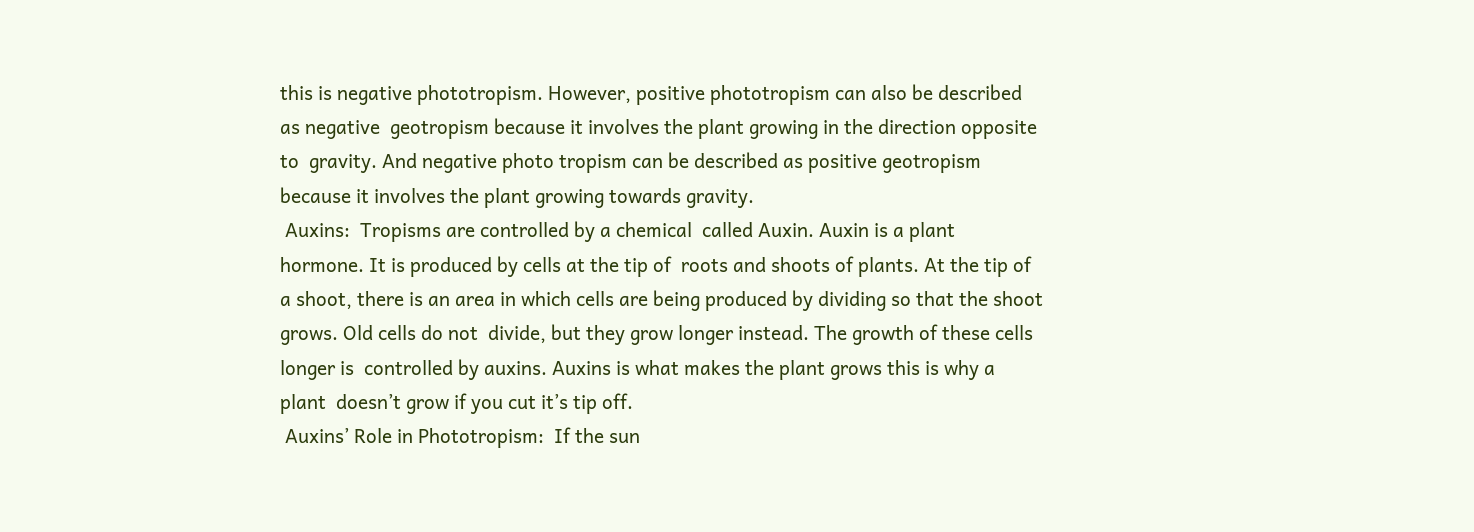this is negative phototropism. However, positive phototropism can also be described as negative  geotropism because it involves the plant growing in the direction opposite to  gravity. And negative photo tropism can be described as positive geotropism  because it involves the plant growing towards gravity.
 Auxins:  Tropisms are controlled by a chemical  called Auxin. Auxin is a plant hormone. It is produced by cells at the tip of  roots and shoots of plants. At the tip of a shoot, there is an area in which cells are being produced by dividing so that the shoot grows. Old cells do not  divide, but they grow longer instead. The growth of these cells longer is  controlled by auxins. Auxins is what makes the plant grows this is why a plant  doesn’t grow if you cut it’s tip off.
 Auxins’ Role in Phototropism:  If the sun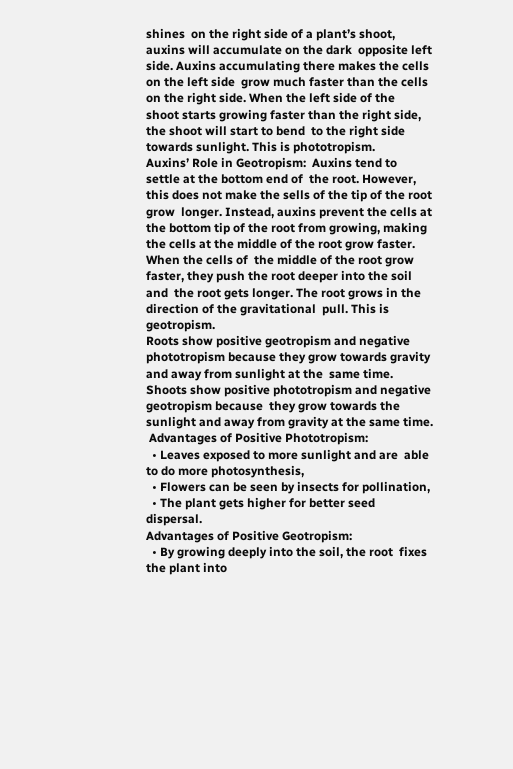shines  on the right side of a plant’s shoot, auxins will accumulate on the dark  opposite left side. Auxins accumulating there makes the cells on the left side  grow much faster than the cells on the right side. When the left side of the  shoot starts growing faster than the right side, the shoot will start to bend  to the right side towards sunlight. This is phototropism.
Auxins’ Role in Geotropism:  Auxins tend to settle at the bottom end of  the root. However, this does not make the sells of the tip of the root grow  longer. Instead, auxins prevent the cells at the bottom tip of the root from growing, making the cells at the middle of the root grow faster. When the cells of  the middle of the root grow faster, they push the root deeper into the soil and  the root gets longer. The root grows in the direction of the gravitational  pull. This is geotropism.
Roots show positive geotropism and negative  phototropism because they grow towards gravity and away from sunlight at the  same time. Shoots show positive phototropism and negative geotropism because  they grow towards the sunlight and away from gravity at the same time.
 Advantages of Positive Phototropism:
  • Leaves exposed to more sunlight and are  able to do more photosynthesis,
  • Flowers can be seen by insects for pollination,
  • The plant gets higher for better seed  dispersal.
Advantages of Positive Geotropism:
  • By growing deeply into the soil, the root  fixes the plant into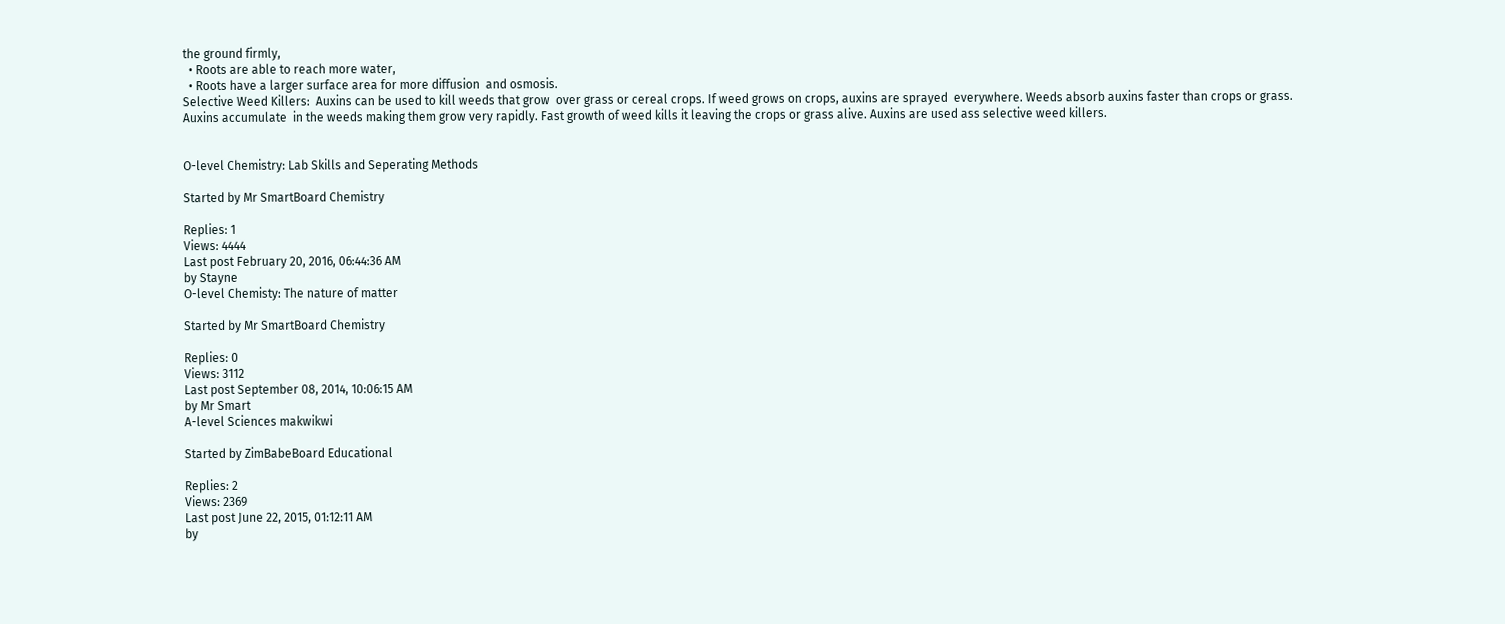the ground firmly,
  • Roots are able to reach more water,
  • Roots have a larger surface area for more diffusion  and osmosis.
Selective Weed Killers:  Auxins can be used to kill weeds that grow  over grass or cereal crops. If weed grows on crops, auxins are sprayed  everywhere. Weeds absorb auxins faster than crops or grass. Auxins accumulate  in the weeds making them grow very rapidly. Fast growth of weed kills it leaving the crops or grass alive. Auxins are used ass selective weed killers.


O-level Chemistry: Lab Skills and Seperating Methods

Started by Mr SmartBoard Chemistry

Replies: 1
Views: 4444
Last post February 20, 2016, 06:44:36 AM
by Stayne
O-level Chemisty: The nature of matter

Started by Mr SmartBoard Chemistry

Replies: 0
Views: 3112
Last post September 08, 2014, 10:06:15 AM
by Mr Smart
A-level Sciences makwikwi

Started by ZimBabeBoard Educational

Replies: 2
Views: 2369
Last post June 22, 2015, 01:12:11 AM
by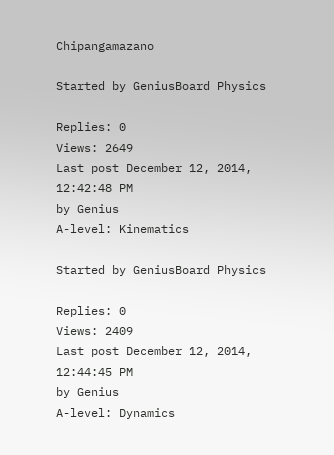Chipangamazano

Started by GeniusBoard Physics

Replies: 0
Views: 2649
Last post December 12, 2014, 12:42:48 PM
by Genius
A-level: Kinematics

Started by GeniusBoard Physics

Replies: 0
Views: 2409
Last post December 12, 2014, 12:44:45 PM
by Genius
A-level: Dynamics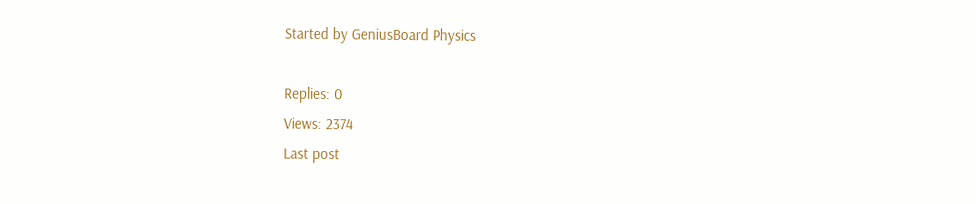Started by GeniusBoard Physics

Replies: 0
Views: 2374
Last post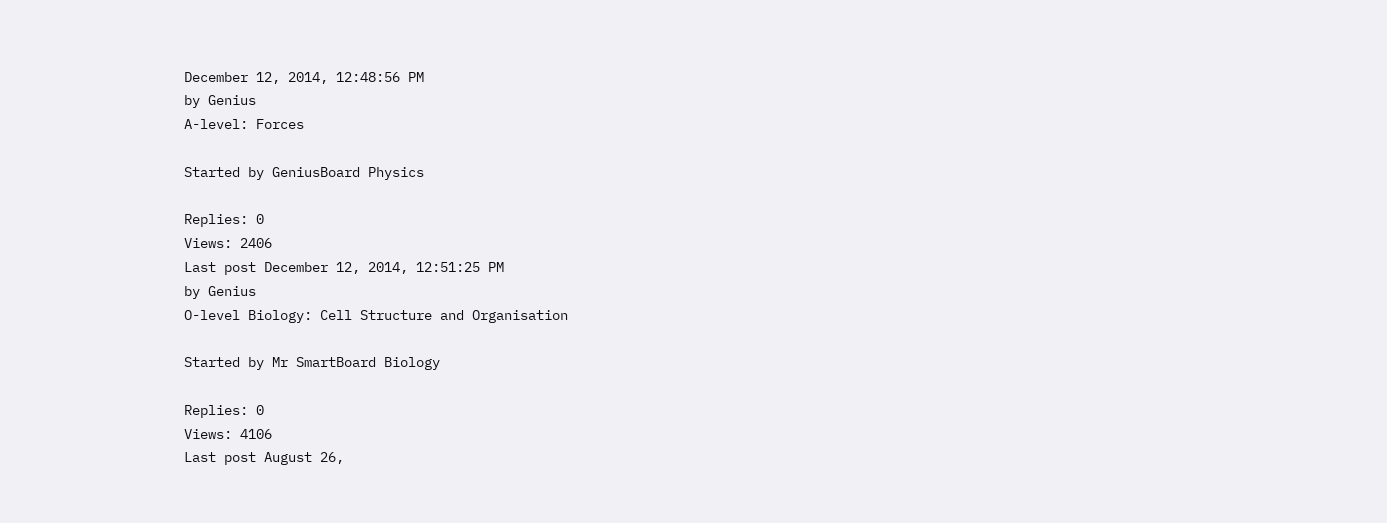December 12, 2014, 12:48:56 PM
by Genius
A-level: Forces

Started by GeniusBoard Physics

Replies: 0
Views: 2406
Last post December 12, 2014, 12:51:25 PM
by Genius
O-level Biology: Cell Structure and Organisation

Started by Mr SmartBoard Biology

Replies: 0
Views: 4106
Last post August 26,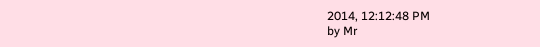2014, 12:12:48 PM
by Mr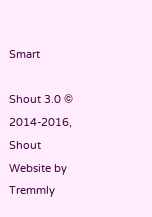Smart

Shout 3.0 © 2014-2016, Shout Website by Tremmly